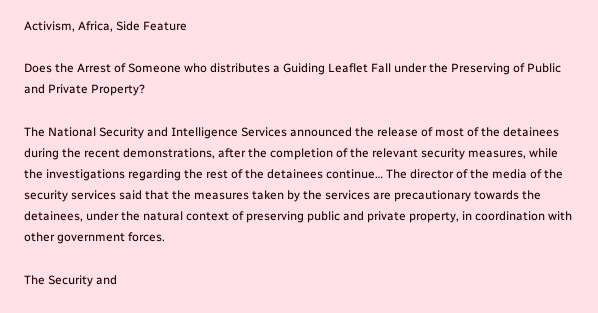Activism, Africa, Side Feature

Does the Arrest of Someone who distributes a Guiding Leaflet Fall under the Preserving of Public and Private Property?

The National Security and Intelligence Services announced the release of most of the detainees during the recent demonstrations, after the completion of the relevant security measures, while the investigations regarding the rest of the detainees continue… The director of the media of the security services said that the measures taken by the services are precautionary towards the detainees, under the natural context of preserving public and private property, in coordination with other government forces.

The Security and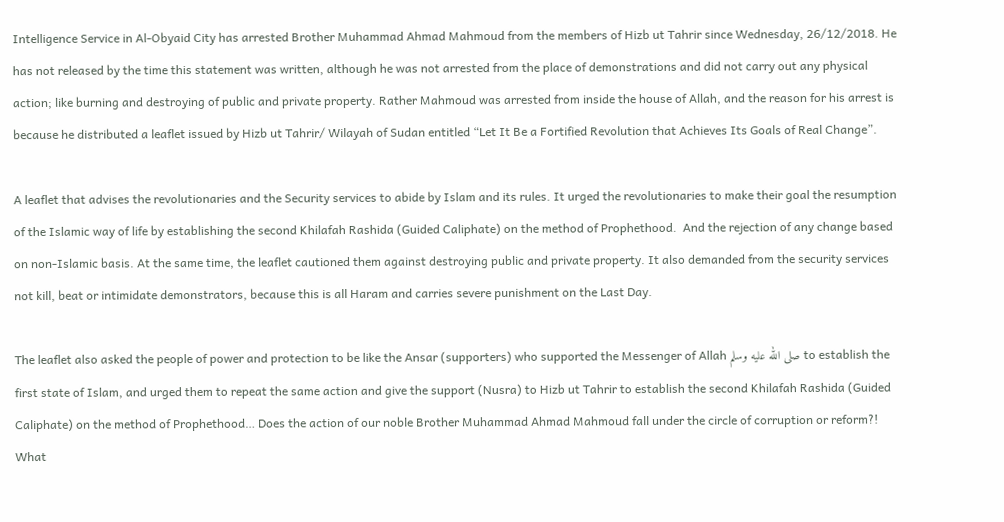Intelligence Service in Al-Obyaid City has arrested Brother Muhammad Ahmad Mahmoud from the members of Hizb ut Tahrir since Wednesday, 26/12/2018. He has not released by the time this statement was written, although he was not arrested from the place of demonstrations and did not carry out any physical action; like burning and destroying of public and private property. Rather Mahmoud was arrested from inside the house of Allah, and the reason for his arrest is because he distributed a leaflet issued by Hizb ut Tahrir/ Wilayah of Sudan entitled “Let It Be a Fortified Revolution that Achieves Its Goals of Real Change”.

A leaflet that advises the revolutionaries and the Security services to abide by Islam and its rules. It urged the revolutionaries to make their goal the resumption of the Islamic way of life by establishing the second Khilafah Rashida (Guided Caliphate) on the method of Prophethood.  And the rejection of any change based on non-Islamic basis. At the same time, the leaflet cautioned them against destroying public and private property. It also demanded from the security services not kill, beat or intimidate demonstrators, because this is all Haram and carries severe punishment on the Last Day.

The leaflet also asked the people of power and protection to be like the Ansar (supporters) who supported the Messenger of Allah صلى الله عليه وسلم to establish the first state of Islam, and urged them to repeat the same action and give the support (Nusra) to Hizb ut Tahrir to establish the second Khilafah Rashida (Guided Caliphate) on the method of Prophethood… Does the action of our noble Brother Muhammad Ahmad Mahmoud fall under the circle of corruption or reform?! What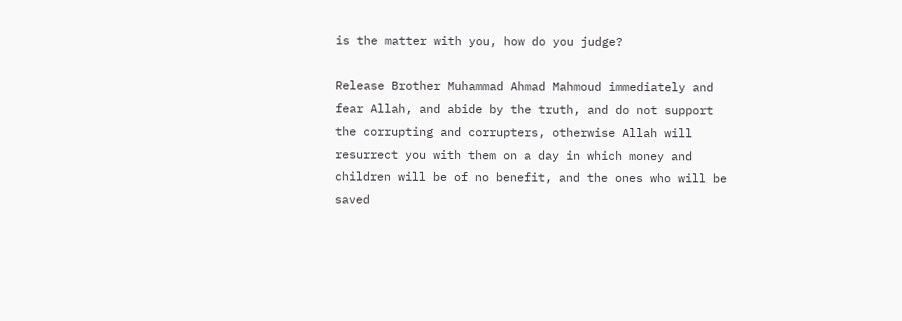is the matter with you, how do you judge?

Release Brother Muhammad Ahmad Mahmoud immediately and fear Allah, and abide by the truth, and do not support the corrupting and corrupters, otherwise Allah will resurrect you with them on a day in which money and children will be of no benefit, and the ones who will be saved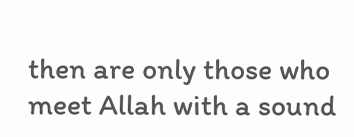then are only those who meet Allah with a sound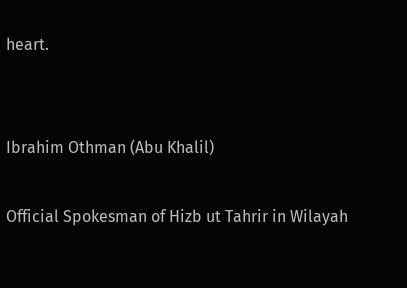heart.


Ibrahim Othman (Abu Khalil)

Official Spokesman of Hizb ut Tahrir in Wilayah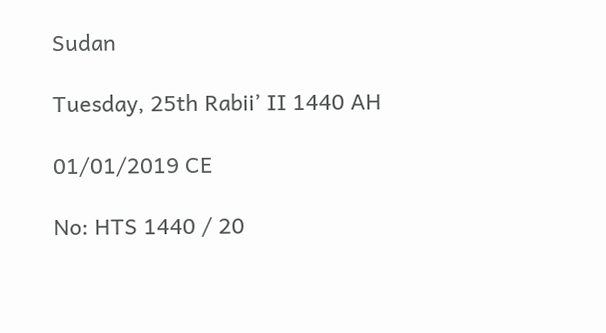Sudan

Tuesday, 25th Rabii’ II 1440 AH

01/01/2019 CE

No: HTS 1440 / 20